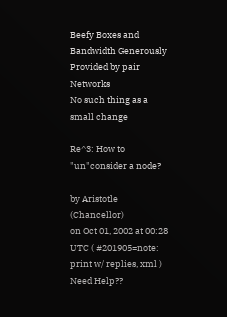Beefy Boxes and Bandwidth Generously Provided by pair Networks
No such thing as a small change

Re^3: How to "un"consider a node?

by Aristotle (Chancellor)
on Oct 01, 2002 at 00:28 UTC ( #201905=note: print w/ replies, xml ) Need Help??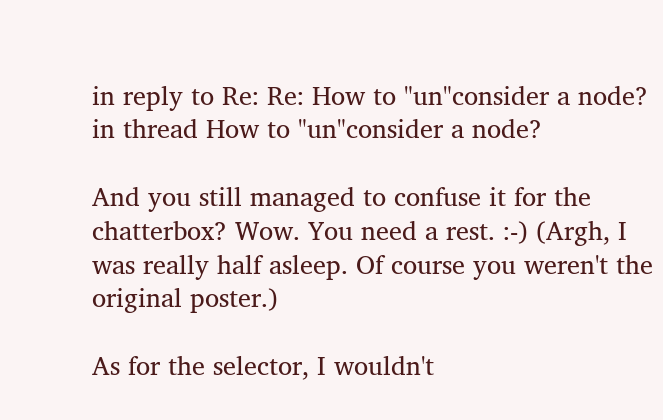in reply to Re: Re: How to "un"consider a node?
in thread How to "un"consider a node?

And you still managed to confuse it for the chatterbox? Wow. You need a rest. :-) (Argh, I was really half asleep. Of course you weren't the original poster.)

As for the selector, I wouldn't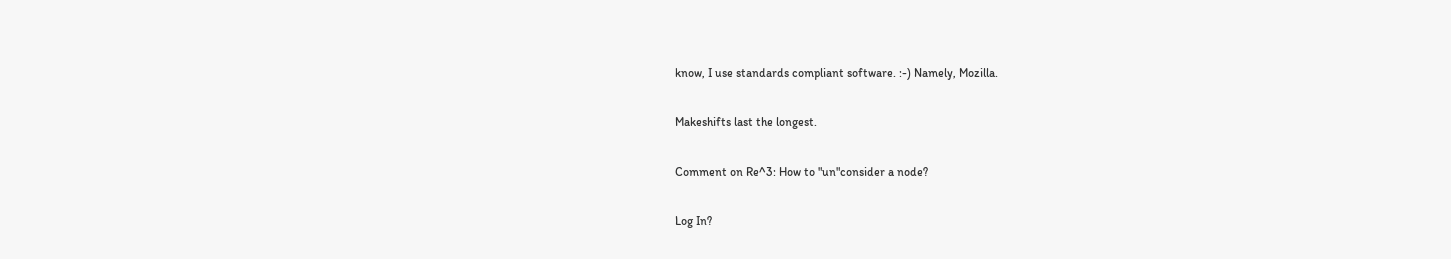know, I use standards compliant software. :-) Namely, Mozilla.

Makeshifts last the longest.

Comment on Re^3: How to "un"consider a node?

Log In?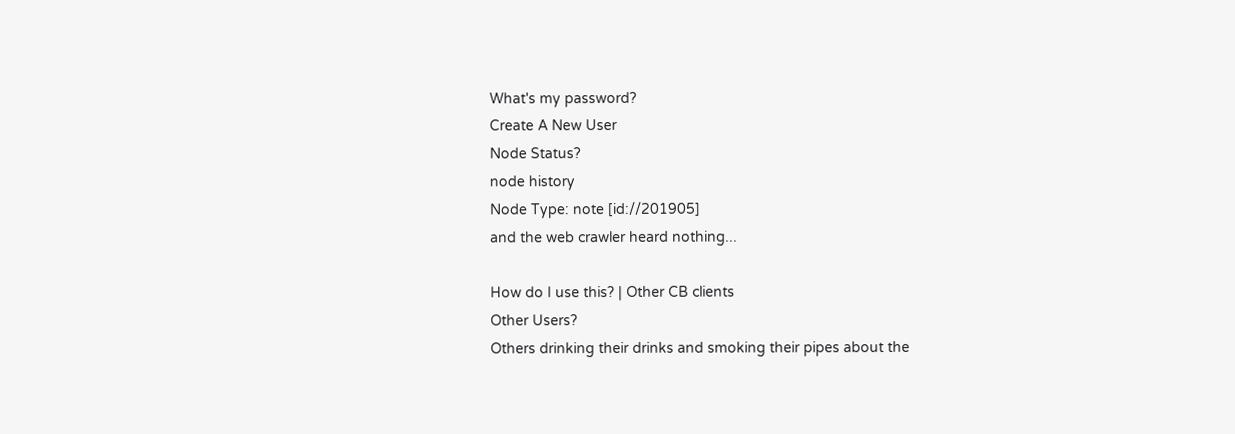What's my password?
Create A New User
Node Status?
node history
Node Type: note [id://201905]
and the web crawler heard nothing...

How do I use this? | Other CB clients
Other Users?
Others drinking their drinks and smoking their pipes about the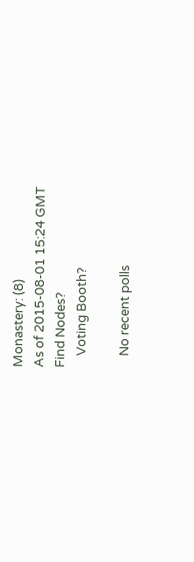Monastery: (8)
As of 2015-08-01 15:24 GMT
Find Nodes?
    Voting Booth?

    No recent polls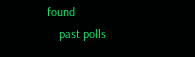found
    past polls